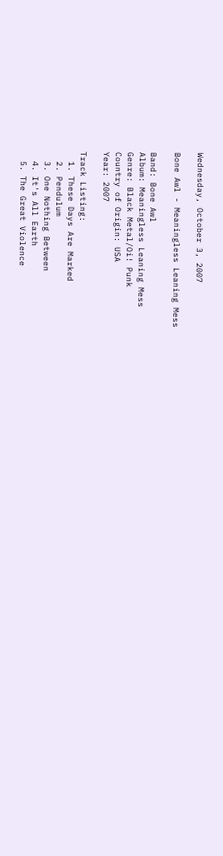Wednesday, October 3, 2007

Bone Awl - Meaningless Leaning Mess

Band: Bone Awl
Album: Meaningless Leaning Mess
Genre: Black Metal/Oi! Punk
Country of Origin: USA
Year: 2007

Track Listing:
  1. These Days Are Marked
  2. Pendulum
  3. One Nothing Between
  4. It's All Earth
  5. The Great Violence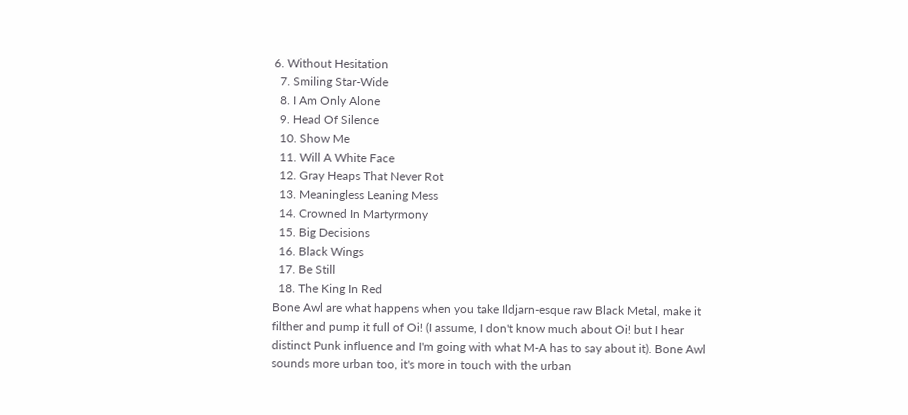6. Without Hesitation
  7. Smiling Star-Wide
  8. I Am Only Alone
  9. Head Of Silence
  10. Show Me
  11. Will A White Face
  12. Gray Heaps That Never Rot
  13. Meaningless Leaning Mess
  14. Crowned In Martyrmony
  15. Big Decisions
  16. Black Wings
  17. Be Still
  18. The King In Red
Bone Awl are what happens when you take Ildjarn-esque raw Black Metal, make it filther and pump it full of Oi! (I assume, I don't know much about Oi! but I hear distinct Punk influence and I'm going with what M-A has to say about it). Bone Awl sounds more urban too, it's more in touch with the urban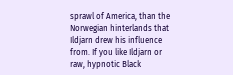sprawl of America, than the Norwegian hinterlands that Ildjarn drew his influence from. If you like Ildjarn or raw, hypnotic Black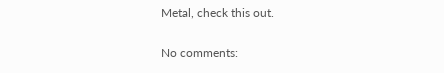Metal, check this out.

No comments: